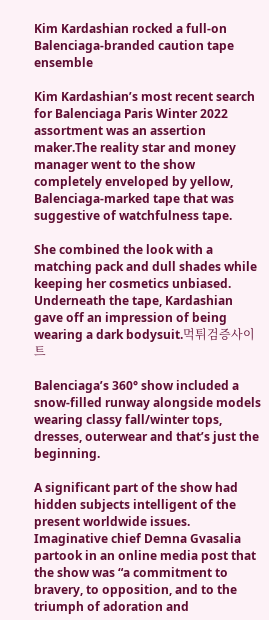Kim Kardashian rocked a full-on Balenciaga-branded caution tape ensemble

Kim Kardashian’s most recent search for Balenciaga Paris Winter 2022 assortment was an assertion maker.The reality star and money manager went to the show completely enveloped by yellow, Balenciaga-marked tape that was suggestive of watchfulness tape.

She combined the look with a matching pack and dull shades while keeping her cosmetics unbiased. Underneath the tape, Kardashian gave off an impression of being wearing a dark bodysuit.먹튀검증사이트

Balenciaga’s 360° show included a snow-filled runway alongside models wearing classy fall/winter tops, dresses, outerwear and that’s just the beginning.

A significant part of the show had hidden subjects intelligent of the present worldwide issues. Imaginative chief Demna Gvasalia partook in an online media post that the show was “a commitment to bravery, to opposition, and to the triumph of adoration and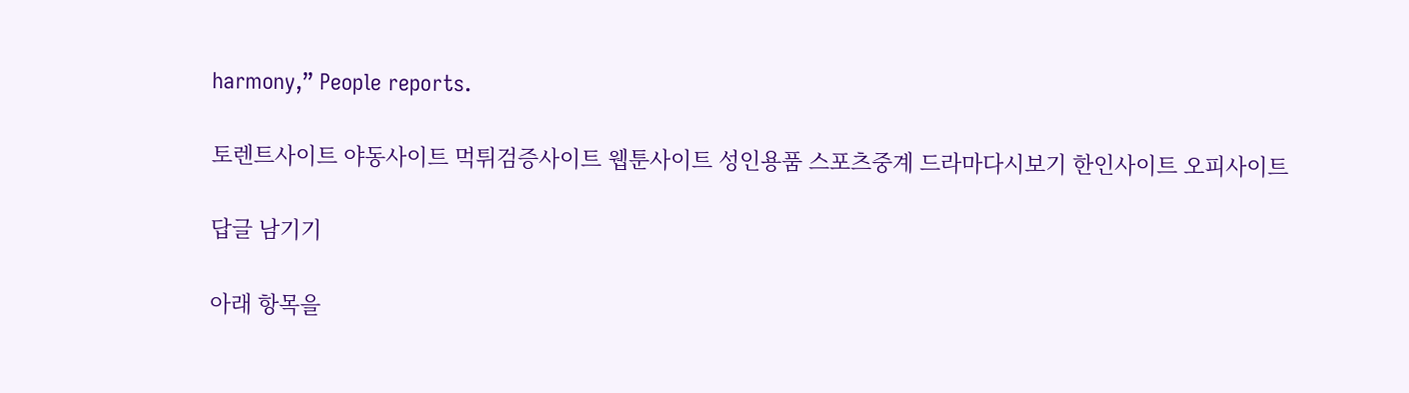harmony,” People reports.

토렌트사이트 야동사이트 먹튀검증사이트 웹툰사이트 성인용품 스포츠중계 드라마다시보기 한인사이트 오피사이트

답글 남기기

아래 항목을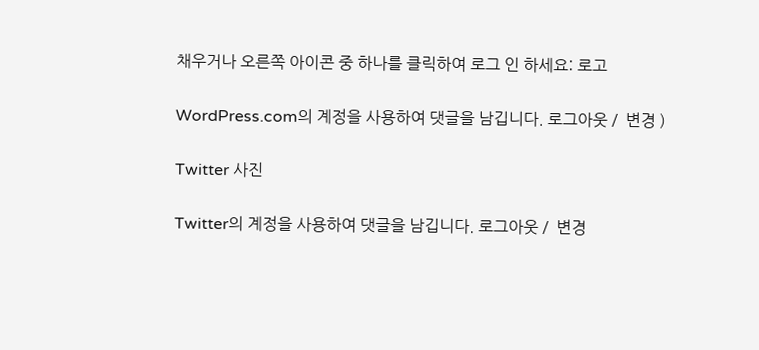채우거나 오른쪽 아이콘 중 하나를 클릭하여 로그 인 하세요: 로고

WordPress.com의 계정을 사용하여 댓글을 남깁니다. 로그아웃 /  변경 )

Twitter 사진

Twitter의 계정을 사용하여 댓글을 남깁니다. 로그아웃 /  변경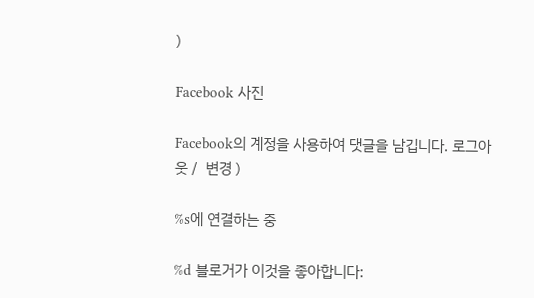)

Facebook 사진

Facebook의 계정을 사용하여 댓글을 남깁니다. 로그아웃 /  변경 )

%s에 연결하는 중

%d 블로거가 이것을 좋아합니다: